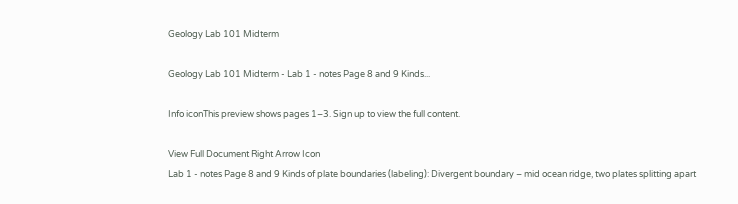Geology Lab 101 Midterm

Geology Lab 101 Midterm - Lab 1 - notes Page 8 and 9 Kinds...

Info iconThis preview shows pages 1–3. Sign up to view the full content.

View Full Document Right Arrow Icon
Lab 1 - notes Page 8 and 9 Kinds of plate boundaries (labeling): Divergent boundary – mid ocean ridge, two plates splitting apart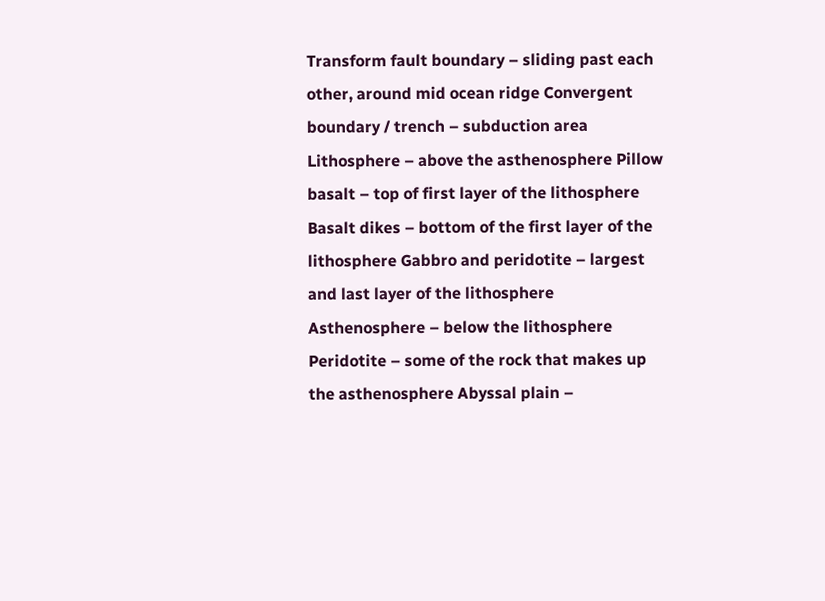Transform fault boundary – sliding past each other, around mid ocean ridge Convergent boundary / trench – subduction area Lithosphere – above the asthenosphere Pillow basalt – top of first layer of the lithosphere Basalt dikes – bottom of the first layer of the lithosphere Gabbro and peridotite – largest and last layer of the lithosphere Asthenosphere – below the lithosphere Peridotite – some of the rock that makes up the asthenosphere Abyssal plain –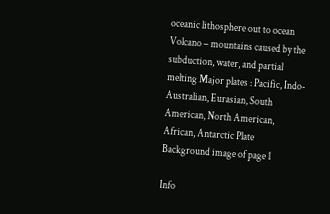oceanic lithosphere out to ocean Volcano – mountains caused by the subduction, water, and partial melting Major plates : Pacific, Indo-Australian, Eurasian, South American, North American, African, Antarctic Plate
Background image of page 1

Info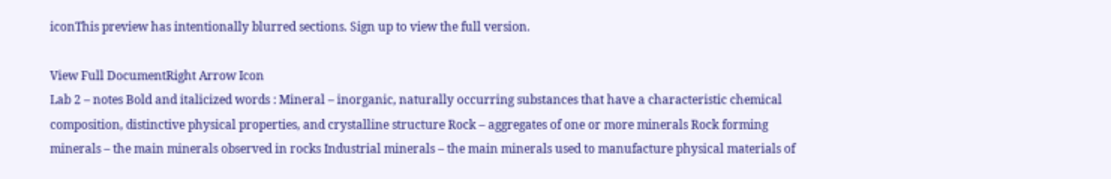iconThis preview has intentionally blurred sections. Sign up to view the full version.

View Full DocumentRight Arrow Icon
Lab 2 – notes Bold and italicized words : Mineral – inorganic, naturally occurring substances that have a characteristic chemical composition, distinctive physical properties, and crystalline structure Rock – aggregates of one or more minerals Rock forming minerals – the main minerals observed in rocks Industrial minerals – the main minerals used to manufacture physical materials of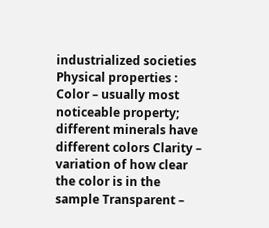industrialized societies Physical properties : Color – usually most noticeable property; different minerals have different colors Clarity – variation of how clear the color is in the sample Transparent –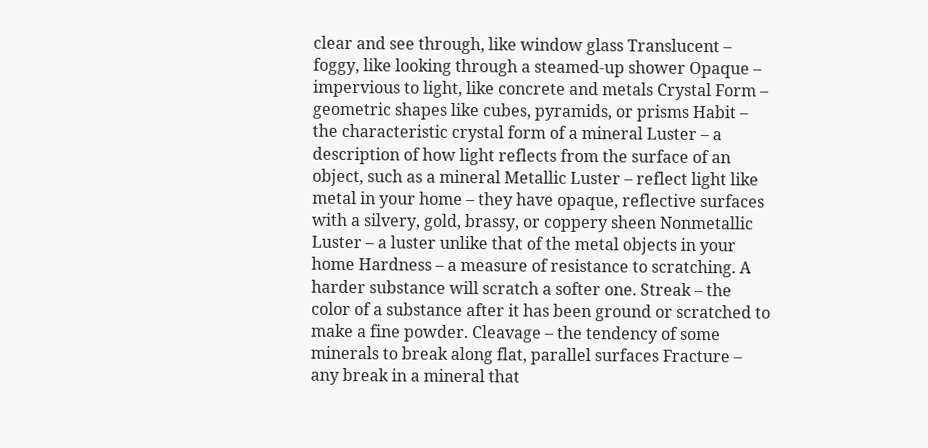clear and see through, like window glass Translucent – foggy, like looking through a steamed-up shower Opaque – impervious to light, like concrete and metals Crystal Form – geometric shapes like cubes, pyramids, or prisms Habit – the characteristic crystal form of a mineral Luster – a description of how light reflects from the surface of an object, such as a mineral Metallic Luster – reflect light like metal in your home – they have opaque, reflective surfaces with a silvery, gold, brassy, or coppery sheen Nonmetallic Luster – a luster unlike that of the metal objects in your home Hardness – a measure of resistance to scratching. A harder substance will scratch a softer one. Streak – the color of a substance after it has been ground or scratched to make a fine powder. Cleavage – the tendency of some minerals to break along flat, parallel surfaces Fracture – any break in a mineral that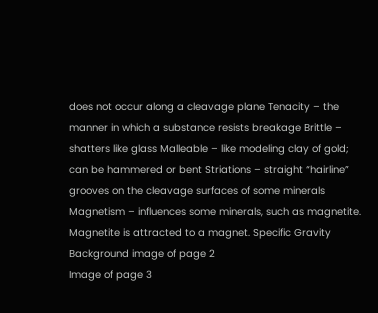does not occur along a cleavage plane Tenacity – the manner in which a substance resists breakage Brittle – shatters like glass Malleable – like modeling clay of gold; can be hammered or bent Striations – straight “hairline” grooves on the cleavage surfaces of some minerals Magnetism – influences some minerals, such as magnetite. Magnetite is attracted to a magnet. Specific Gravity
Background image of page 2
Image of page 3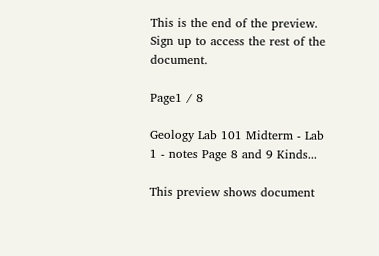This is the end of the preview. Sign up to access the rest of the document.

Page1 / 8

Geology Lab 101 Midterm - Lab 1 - notes Page 8 and 9 Kinds...

This preview shows document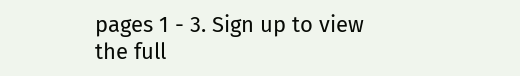pages 1 - 3. Sign up to view the full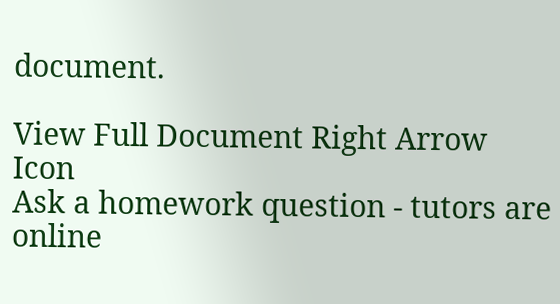document.

View Full Document Right Arrow Icon
Ask a homework question - tutors are online